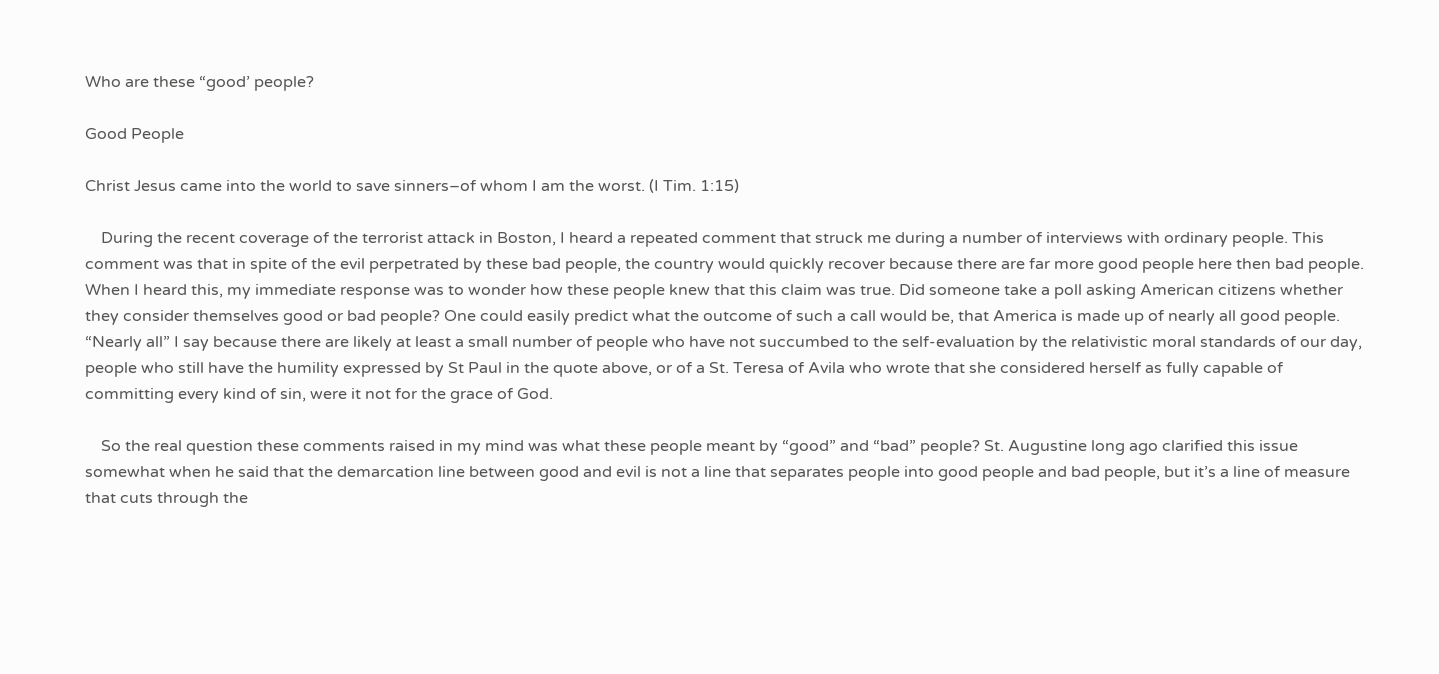Who are these “good’ people?

Good People

Christ Jesus came into the world to save sinners–of whom I am the worst. (I Tim. 1:15)

    During the recent coverage of the terrorist attack in Boston, I heard a repeated comment that struck me during a number of interviews with ordinary people. This comment was that in spite of the evil perpetrated by these bad people, the country would quickly recover because there are far more good people here then bad people. When I heard this, my immediate response was to wonder how these people knew that this claim was true. Did someone take a poll asking American citizens whether they consider themselves good or bad people? One could easily predict what the outcome of such a call would be, that America is made up of nearly all good people. “Nearly all” I say because there are likely at least a small number of people who have not succumbed to the self-evaluation by the relativistic moral standards of our day, people who still have the humility expressed by St Paul in the quote above, or of a St. Teresa of Avila who wrote that she considered herself as fully capable of committing every kind of sin, were it not for the grace of God.

    So the real question these comments raised in my mind was what these people meant by “good” and “bad” people? St. Augustine long ago clarified this issue somewhat when he said that the demarcation line between good and evil is not a line that separates people into good people and bad people, but it’s a line of measure that cuts through the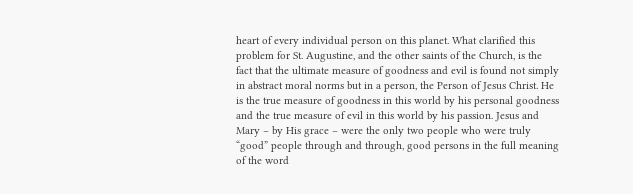heart of every individual person on this planet. What clarified this problem for St. Augustine, and the other saints of the Church, is the fact that the ultimate measure of goodness and evil is found not simply in abstract moral norms but in a person, the Person of Jesus Christ. He is the true measure of goodness in this world by his personal goodness and the true measure of evil in this world by his passion. Jesus and Mary – by His grace – were the only two people who were truly “good” people through and through, good persons in the full meaning of the word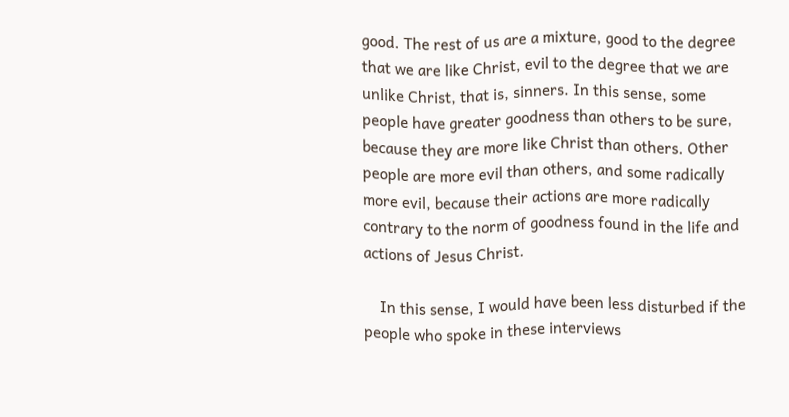good. The rest of us are a mixture, good to the degree that we are like Christ, evil to the degree that we are unlike Christ, that is, sinners. In this sense, some people have greater goodness than others to be sure, because they are more like Christ than others. Other people are more evil than others, and some radically more evil, because their actions are more radically contrary to the norm of goodness found in the life and actions of Jesus Christ.

    In this sense, I would have been less disturbed if the people who spoke in these interviews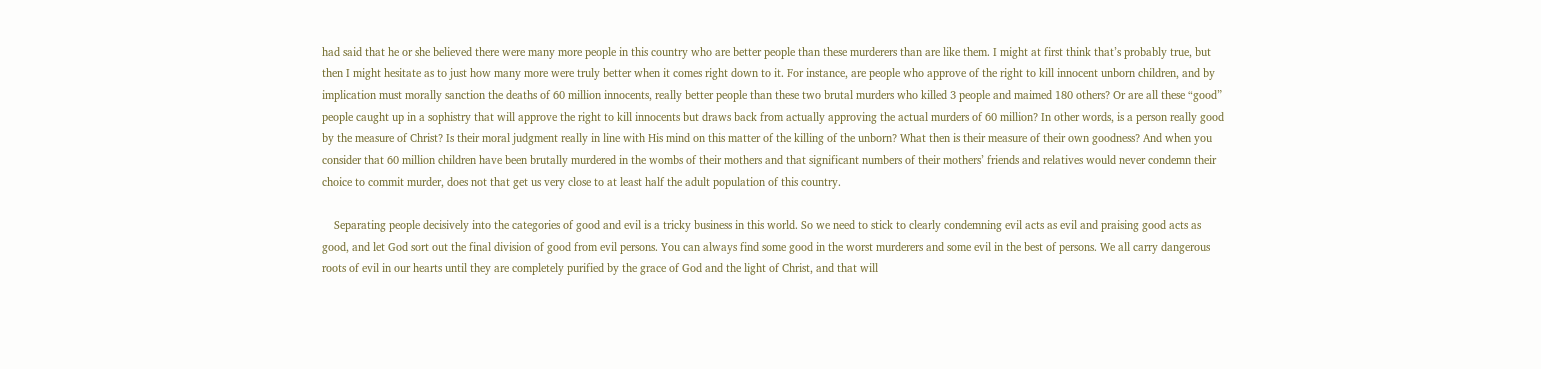had said that he or she believed there were many more people in this country who are better people than these murderers than are like them. I might at first think that’s probably true, but then I might hesitate as to just how many more were truly better when it comes right down to it. For instance, are people who approve of the right to kill innocent unborn children, and by implication must morally sanction the deaths of 60 million innocents, really better people than these two brutal murders who killed 3 people and maimed 180 others? Or are all these “good” people caught up in a sophistry that will approve the right to kill innocents but draws back from actually approving the actual murders of 60 million? In other words, is a person really good by the measure of Christ? Is their moral judgment really in line with His mind on this matter of the killing of the unborn? What then is their measure of their own goodness? And when you consider that 60 million children have been brutally murdered in the wombs of their mothers and that significant numbers of their mothers’ friends and relatives would never condemn their choice to commit murder, does not that get us very close to at least half the adult population of this country.

    Separating people decisively into the categories of good and evil is a tricky business in this world. So we need to stick to clearly condemning evil acts as evil and praising good acts as good, and let God sort out the final division of good from evil persons. You can always find some good in the worst murderers and some evil in the best of persons. We all carry dangerous roots of evil in our hearts until they are completely purified by the grace of God and the light of Christ, and that will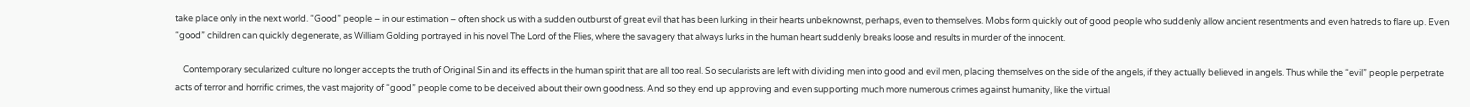take place only in the next world. “Good” people – in our estimation – often shock us with a sudden outburst of great evil that has been lurking in their hearts unbeknownst, perhaps, even to themselves. Mobs form quickly out of good people who suddenly allow ancient resentments and even hatreds to flare up. Even “good” children can quickly degenerate, as William Golding portrayed in his novel The Lord of the Flies, where the savagery that always lurks in the human heart suddenly breaks loose and results in murder of the innocent.

    Contemporary secularized culture no longer accepts the truth of Original Sin and its effects in the human spirit that are all too real. So secularists are left with dividing men into good and evil men, placing themselves on the side of the angels, if they actually believed in angels. Thus while the “evil” people perpetrate acts of terror and horrific crimes, the vast majority of “good” people come to be deceived about their own goodness. And so they end up approving and even supporting much more numerous crimes against humanity, like the virtual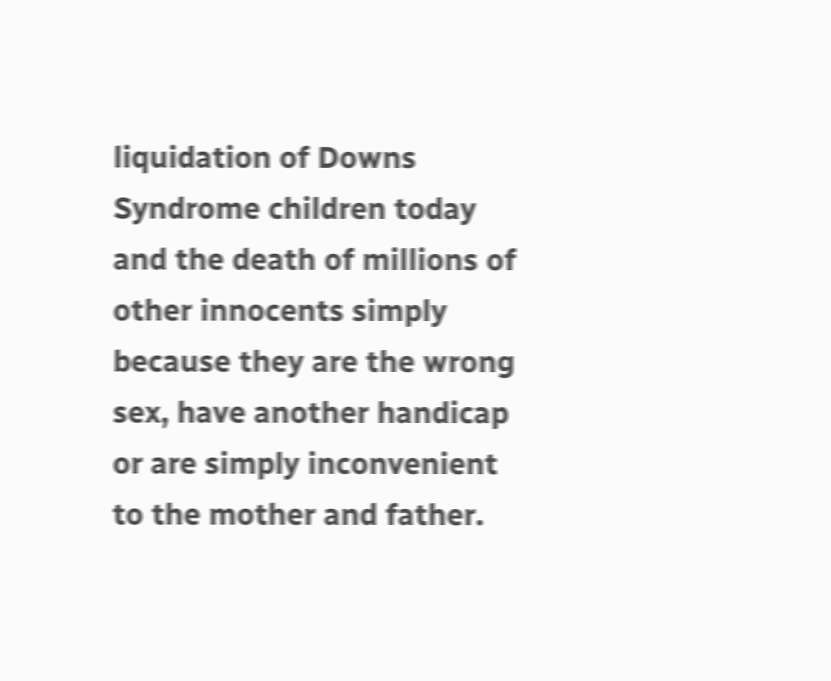liquidation of Downs Syndrome children today and the death of millions of other innocents simply because they are the wrong sex, have another handicap or are simply inconvenient to the mother and father.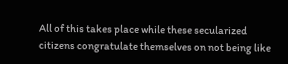All of this takes place while these secularized citizens congratulate themselves on not being like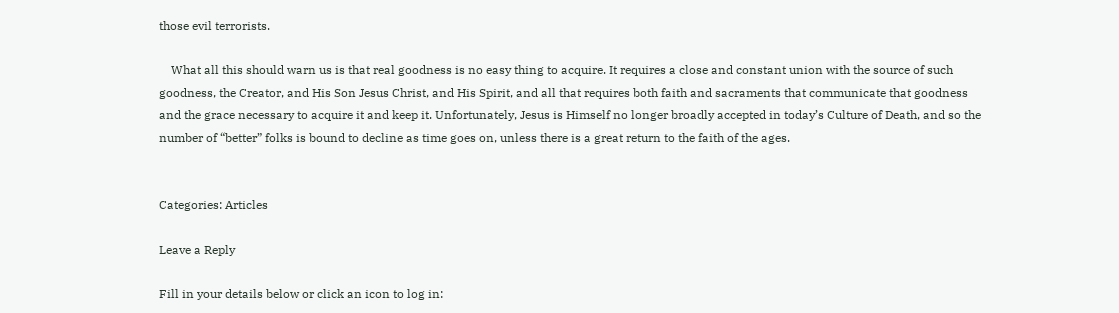those evil terrorists.

    What all this should warn us is that real goodness is no easy thing to acquire. It requires a close and constant union with the source of such goodness, the Creator, and His Son Jesus Christ, and His Spirit, and all that requires both faith and sacraments that communicate that goodness and the grace necessary to acquire it and keep it. Unfortunately, Jesus is Himself no longer broadly accepted in today’s Culture of Death, and so the number of “better” folks is bound to decline as time goes on, unless there is a great return to the faith of the ages.


Categories: Articles

Leave a Reply

Fill in your details below or click an icon to log in: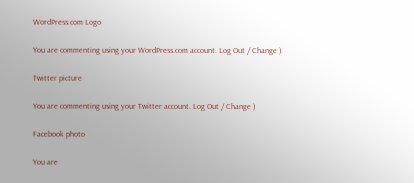WordPress.com Logo

You are commenting using your WordPress.com account. Log Out / Change )

Twitter picture

You are commenting using your Twitter account. Log Out / Change )

Facebook photo

You are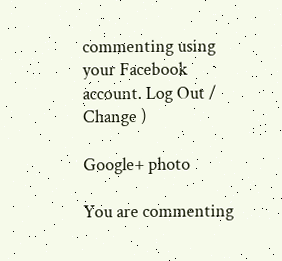commenting using your Facebook account. Log Out / Change )

Google+ photo

You are commenting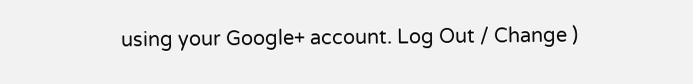using your Google+ account. Log Out / Change )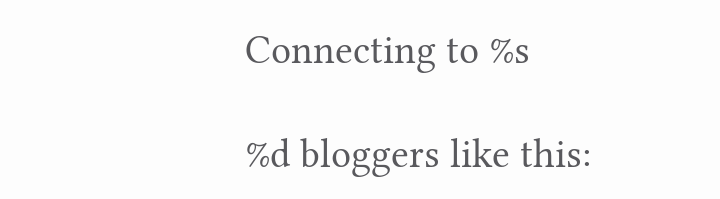Connecting to %s

%d bloggers like this: